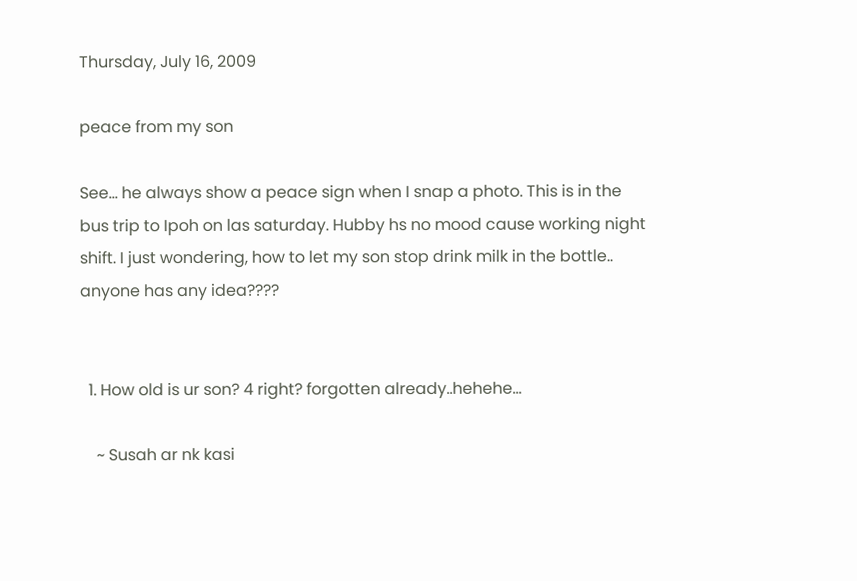Thursday, July 16, 2009

peace from my son

See... he always show a peace sign when I snap a photo. This is in the bus trip to Ipoh on las saturday. Hubby hs no mood cause working night shift. I just wondering, how to let my son stop drink milk in the bottle.. anyone has any idea????


  1. How old is ur son? 4 right? forgotten already..hehehe...

    ~ Susah ar nk kasi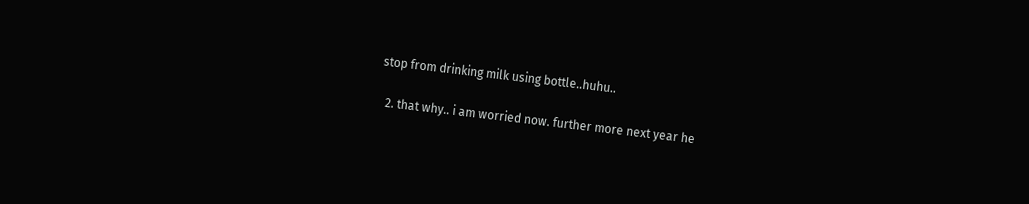stop from drinking milk using bottle..huhu..

  2. that why.. i am worried now. further more next year he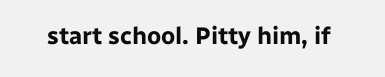start school. Pitty him, if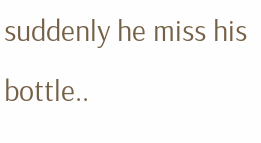suddenly he miss his bottle..